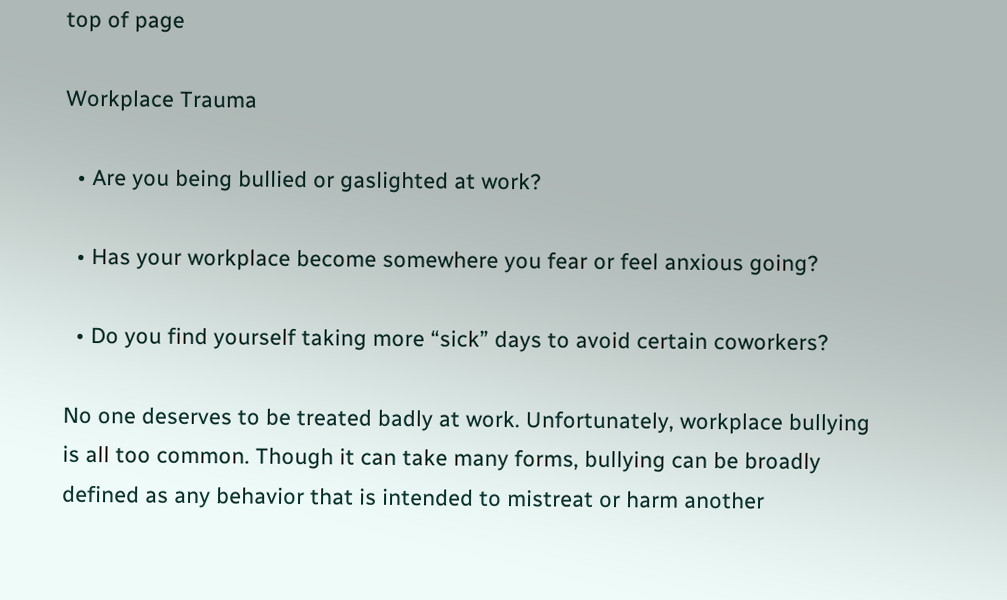top of page

Workplace Trauma

  • Are you being bullied or gaslighted at work?

  • Has your workplace become somewhere you fear or feel anxious going?

  • Do you find yourself taking more “sick” days to avoid certain coworkers?

No one deserves to be treated badly at work. Unfortunately, workplace bullying is all too common. Though it can take many forms, bullying can be broadly defined as any behavior that is intended to mistreat or harm another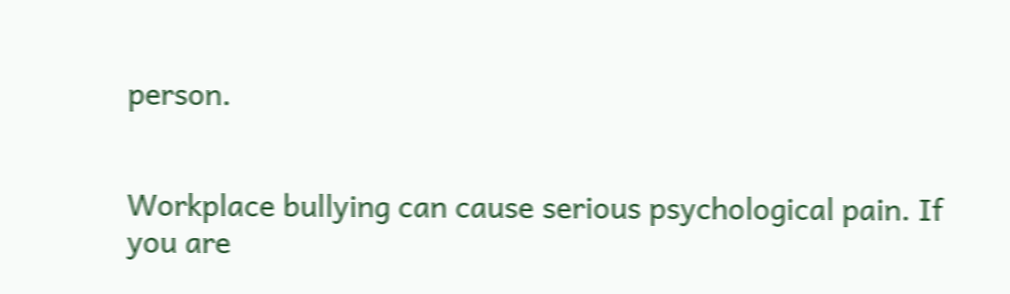person.


Workplace bullying can cause serious psychological pain. If you are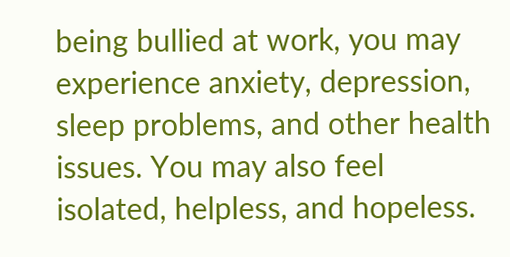being bullied at work, you may experience anxiety, depression, sleep problems, and other health issues. You may also feel isolated, helpless, and hopeless.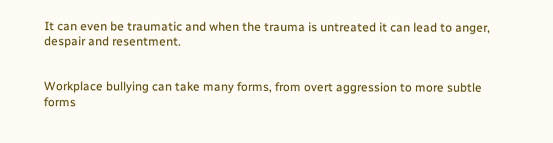It can even be traumatic and when the trauma is untreated it can lead to anger, despair and resentment.


Workplace bullying can take many forms, from overt aggression to more subtle forms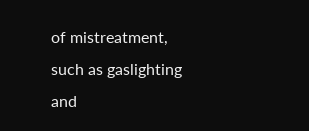of mistreatment, such as gaslighting and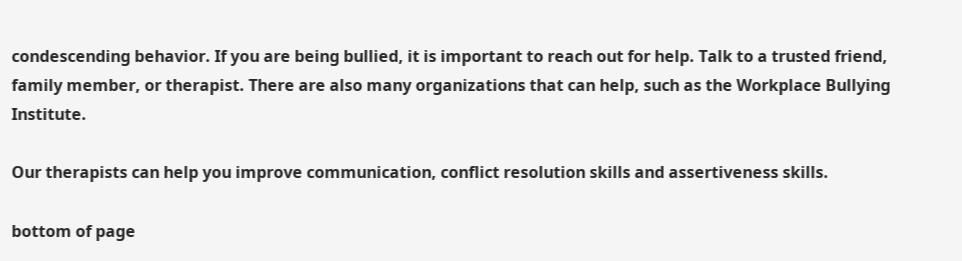condescending behavior. If you are being bullied, it is important to reach out for help. Talk to a trusted friend, family member, or therapist. There are also many organizations that can help, such as the Workplace Bullying Institute.

Our therapists can help you improve communication, conflict resolution skills and assertiveness skills.

bottom of page